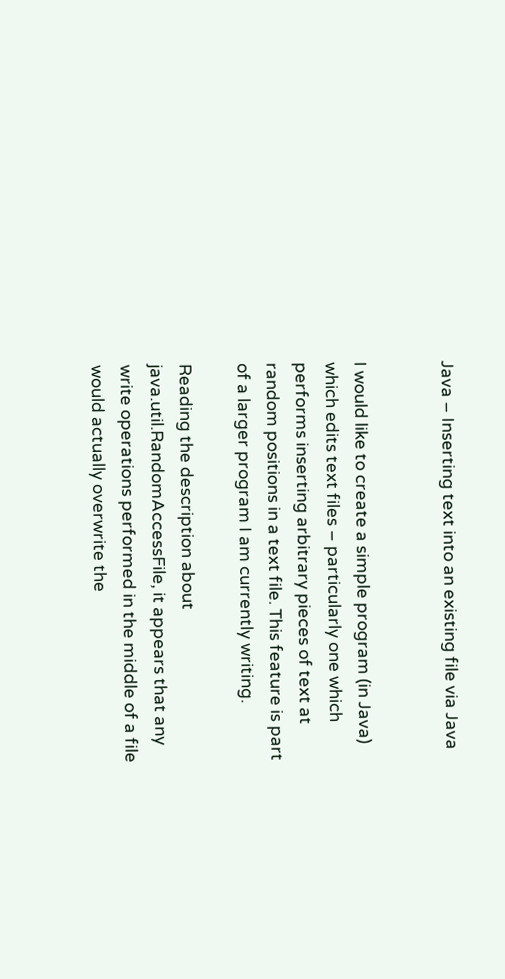Java – Inserting text into an existing file via Java


I would like to create a simple program (in Java) which edits text files – particularly one which performs inserting arbitrary pieces of text at random positions in a text file. This feature is part of a larger program I am currently writing.

Reading the description about java.util.RandomAccessFile, it appears that any write operations performed in the middle of a file would actually overwrite the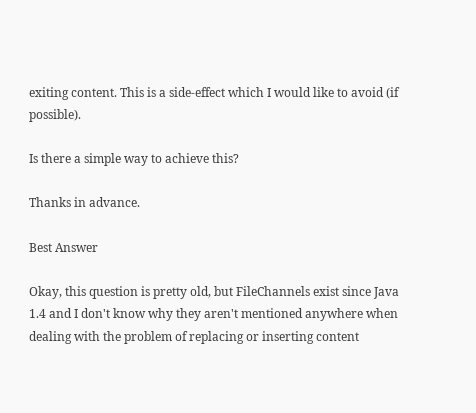exiting content. This is a side-effect which I would like to avoid (if possible).

Is there a simple way to achieve this?

Thanks in advance.

Best Answer

Okay, this question is pretty old, but FileChannels exist since Java 1.4 and I don't know why they aren't mentioned anywhere when dealing with the problem of replacing or inserting content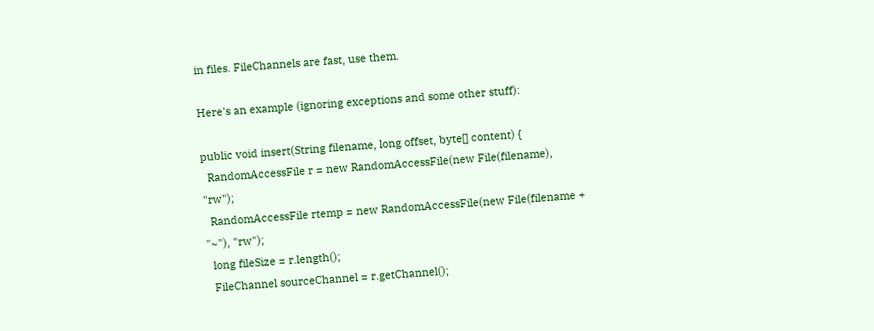in files. FileChannels are fast, use them.

Here's an example (ignoring exceptions and some other stuff):

public void insert(String filename, long offset, byte[] content) {
  RandomAccessFile r = new RandomAccessFile(new File(filename), "rw");
  RandomAccessFile rtemp = new RandomAccessFile(new File(filename + "~"), "rw");
  long fileSize = r.length();
  FileChannel sourceChannel = r.getChannel();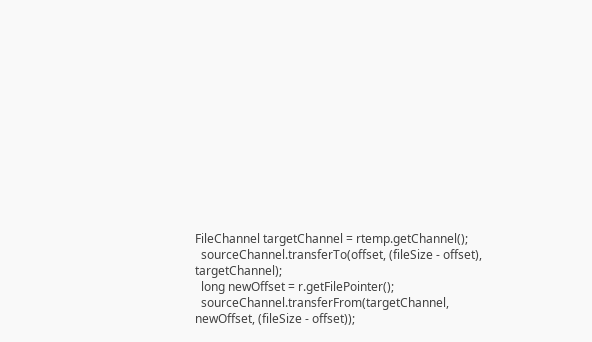FileChannel targetChannel = rtemp.getChannel();
  sourceChannel.transferTo(offset, (fileSize - offset), targetChannel);
  long newOffset = r.getFilePointer();
  sourceChannel.transferFrom(targetChannel, newOffset, (fileSize - offset));